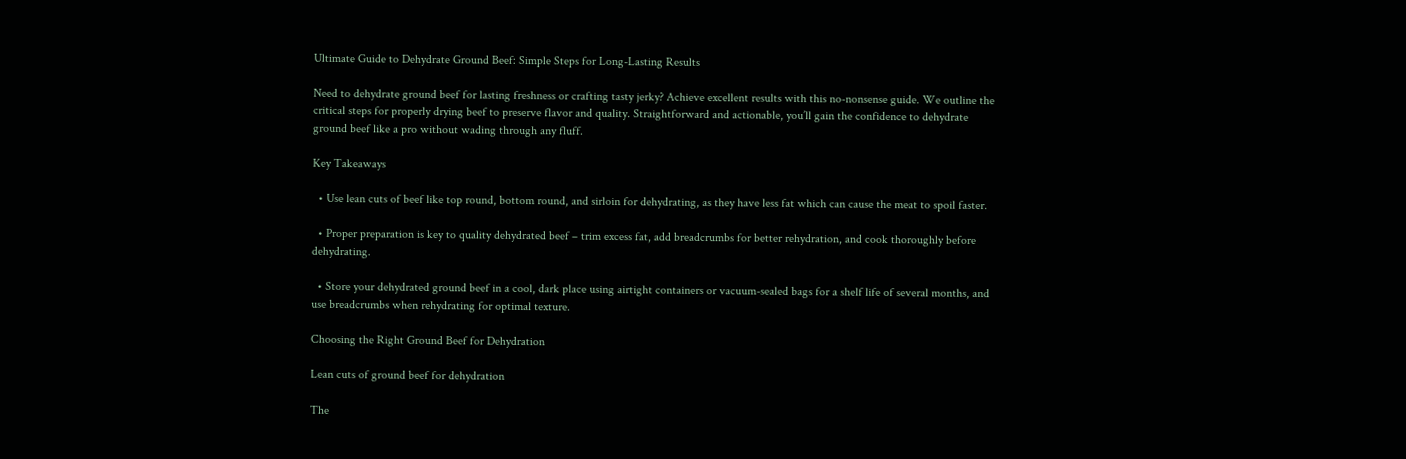Ultimate Guide to Dehydrate Ground Beef: Simple Steps for Long-Lasting Results

Need to dehydrate ground beef for lasting freshness or crafting tasty jerky? Achieve excellent results with this no-nonsense guide. We outline the critical steps for properly drying beef to preserve flavor and quality. Straightforward and actionable, you’ll gain the confidence to dehydrate ground beef like a pro without wading through any fluff.

Key Takeaways

  • Use lean cuts of beef like top round, bottom round, and sirloin for dehydrating, as they have less fat which can cause the meat to spoil faster.

  • Proper preparation is key to quality dehydrated beef – trim excess fat, add breadcrumbs for better rehydration, and cook thoroughly before dehydrating.

  • Store your dehydrated ground beef in a cool, dark place using airtight containers or vacuum-sealed bags for a shelf life of several months, and use breadcrumbs when rehydrating for optimal texture.

Choosing the Right Ground Beef for Dehydration

Lean cuts of ground beef for dehydration

The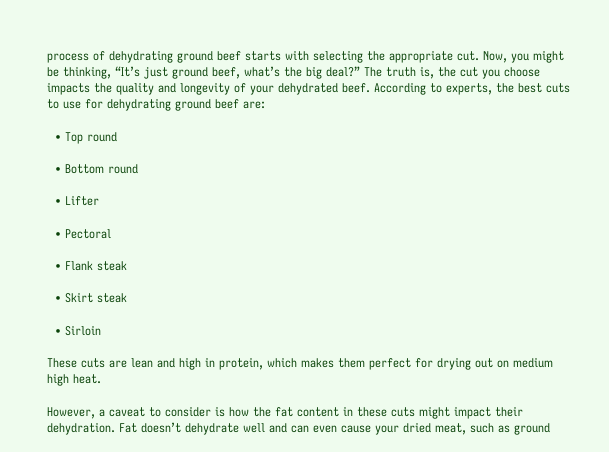process of dehydrating ground beef starts with selecting the appropriate cut. Now, you might be thinking, “It’s just ground beef, what’s the big deal?” The truth is, the cut you choose impacts the quality and longevity of your dehydrated beef. According to experts, the best cuts to use for dehydrating ground beef are:

  • Top round

  • Bottom round

  • Lifter

  • Pectoral

  • Flank steak

  • Skirt steak

  • Sirloin

These cuts are lean and high in protein, which makes them perfect for drying out on medium high heat.

However, a caveat to consider is how the fat content in these cuts might impact their dehydration. Fat doesn’t dehydrate well and can even cause your dried meat, such as ground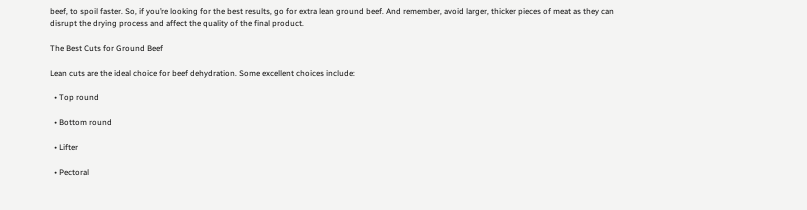beef, to spoil faster. So, if you’re looking for the best results, go for extra lean ground beef. And remember, avoid larger, thicker pieces of meat as they can disrupt the drying process and affect the quality of the final product.

The Best Cuts for Ground Beef

Lean cuts are the ideal choice for beef dehydration. Some excellent choices include:

  • Top round

  • Bottom round

  • Lifter

  • Pectoral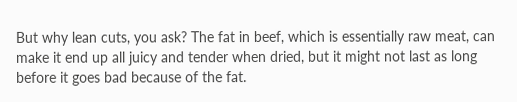But why lean cuts, you ask? The fat in beef, which is essentially raw meat, can make it end up all juicy and tender when dried, but it might not last as long before it goes bad because of the fat.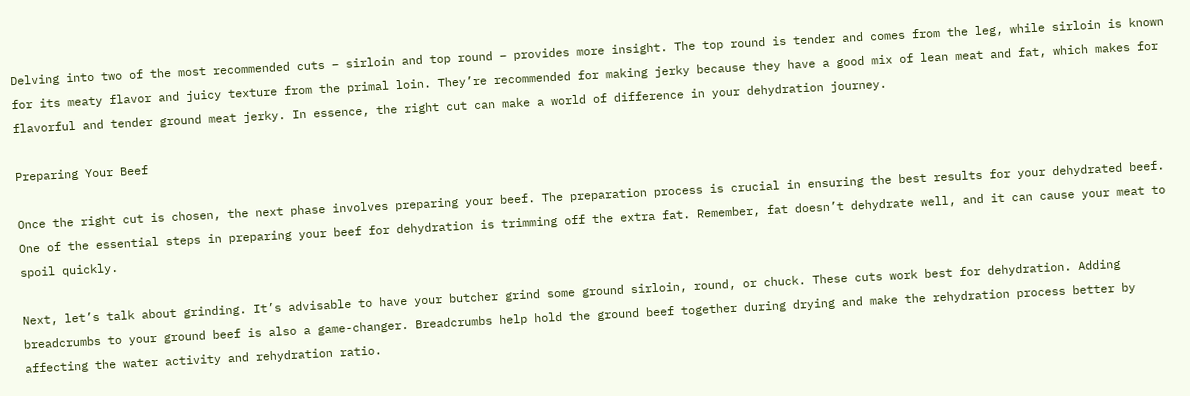Delving into two of the most recommended cuts – sirloin and top round – provides more insight. The top round is tender and comes from the leg, while sirloin is known for its meaty flavor and juicy texture from the primal loin. They’re recommended for making jerky because they have a good mix of lean meat and fat, which makes for flavorful and tender ground meat jerky. In essence, the right cut can make a world of difference in your dehydration journey.

Preparing Your Beef

Once the right cut is chosen, the next phase involves preparing your beef. The preparation process is crucial in ensuring the best results for your dehydrated beef. One of the essential steps in preparing your beef for dehydration is trimming off the extra fat. Remember, fat doesn’t dehydrate well, and it can cause your meat to spoil quickly.

Next, let’s talk about grinding. It’s advisable to have your butcher grind some ground sirloin, round, or chuck. These cuts work best for dehydration. Adding breadcrumbs to your ground beef is also a game-changer. Breadcrumbs help hold the ground beef together during drying and make the rehydration process better by affecting the water activity and rehydration ratio.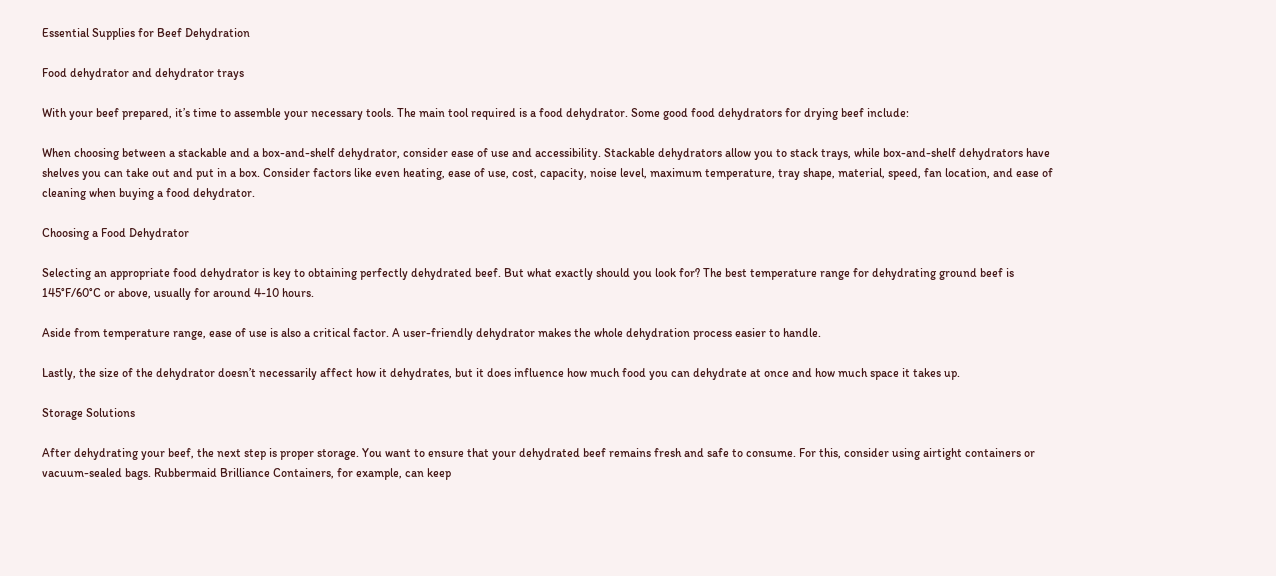Essential Supplies for Beef Dehydration

Food dehydrator and dehydrator trays

With your beef prepared, it’s time to assemble your necessary tools. The main tool required is a food dehydrator. Some good food dehydrators for drying beef include:

When choosing between a stackable and a box-and-shelf dehydrator, consider ease of use and accessibility. Stackable dehydrators allow you to stack trays, while box-and-shelf dehydrators have shelves you can take out and put in a box. Consider factors like even heating, ease of use, cost, capacity, noise level, maximum temperature, tray shape, material, speed, fan location, and ease of cleaning when buying a food dehydrator.

Choosing a Food Dehydrator

Selecting an appropriate food dehydrator is key to obtaining perfectly dehydrated beef. But what exactly should you look for? The best temperature range for dehydrating ground beef is 145°F/60°C or above, usually for around 4-10 hours.

Aside from temperature range, ease of use is also a critical factor. A user-friendly dehydrator makes the whole dehydration process easier to handle.

Lastly, the size of the dehydrator doesn’t necessarily affect how it dehydrates, but it does influence how much food you can dehydrate at once and how much space it takes up.

Storage Solutions

After dehydrating your beef, the next step is proper storage. You want to ensure that your dehydrated beef remains fresh and safe to consume. For this, consider using airtight containers or vacuum-sealed bags. Rubbermaid Brilliance Containers, for example, can keep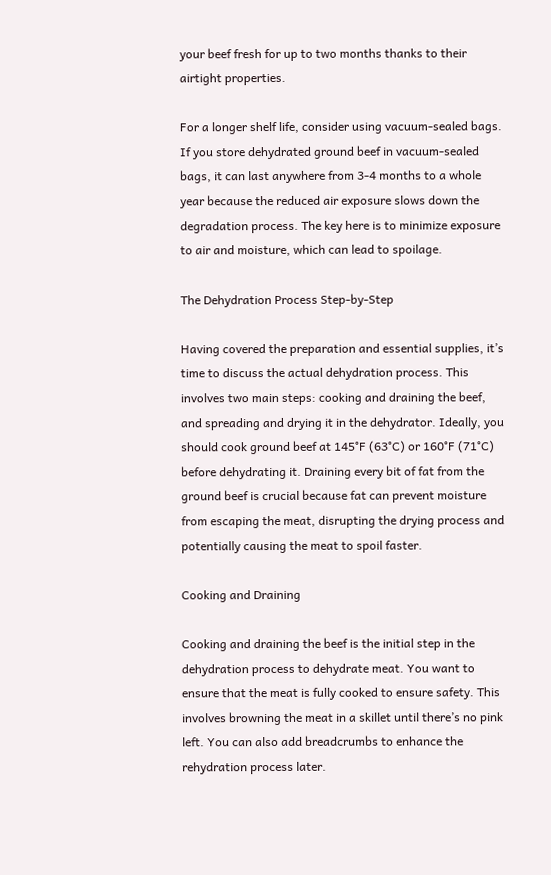your beef fresh for up to two months thanks to their airtight properties.

For a longer shelf life, consider using vacuum-sealed bags. If you store dehydrated ground beef in vacuum-sealed bags, it can last anywhere from 3-4 months to a whole year because the reduced air exposure slows down the degradation process. The key here is to minimize exposure to air and moisture, which can lead to spoilage.

The Dehydration Process Step-by-Step

Having covered the preparation and essential supplies, it’s time to discuss the actual dehydration process. This involves two main steps: cooking and draining the beef, and spreading and drying it in the dehydrator. Ideally, you should cook ground beef at 145°F (63°C) or 160°F (71°C) before dehydrating it. Draining every bit of fat from the ground beef is crucial because fat can prevent moisture from escaping the meat, disrupting the drying process and potentially causing the meat to spoil faster.

Cooking and Draining

Cooking and draining the beef is the initial step in the dehydration process to dehydrate meat. You want to ensure that the meat is fully cooked to ensure safety. This involves browning the meat in a skillet until there’s no pink left. You can also add breadcrumbs to enhance the rehydration process later.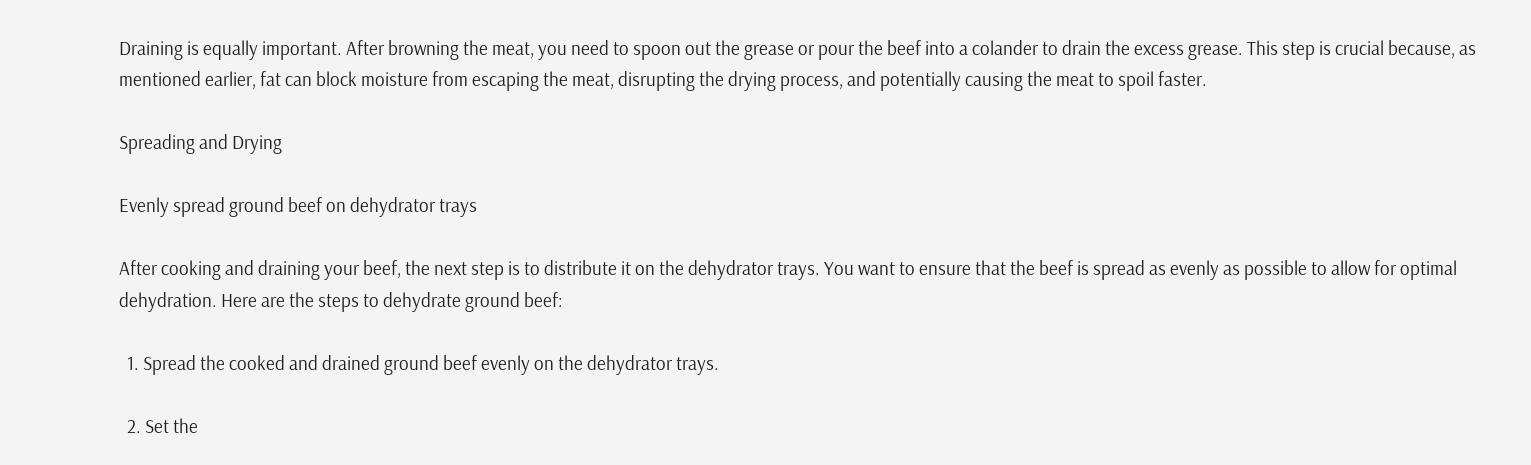Draining is equally important. After browning the meat, you need to spoon out the grease or pour the beef into a colander to drain the excess grease. This step is crucial because, as mentioned earlier, fat can block moisture from escaping the meat, disrupting the drying process, and potentially causing the meat to spoil faster.

Spreading and Drying

Evenly spread ground beef on dehydrator trays

After cooking and draining your beef, the next step is to distribute it on the dehydrator trays. You want to ensure that the beef is spread as evenly as possible to allow for optimal dehydration. Here are the steps to dehydrate ground beef:

  1. Spread the cooked and drained ground beef evenly on the dehydrator trays.

  2. Set the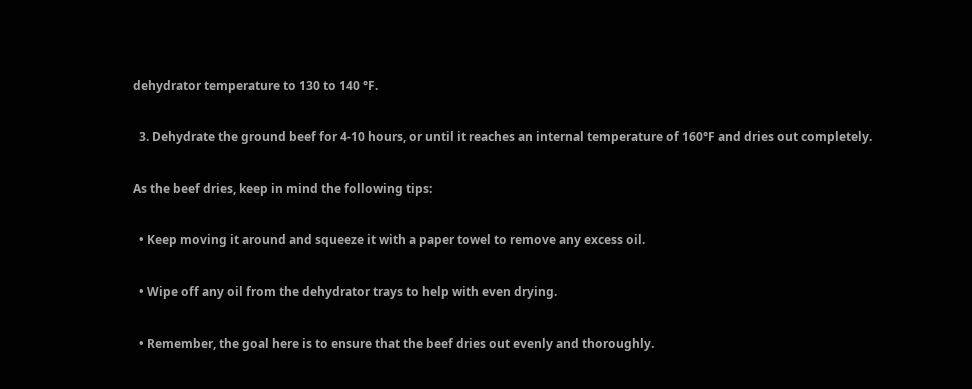dehydrator temperature to 130 to 140 °F.

  3. Dehydrate the ground beef for 4-10 hours, or until it reaches an internal temperature of 160°F and dries out completely.

As the beef dries, keep in mind the following tips:

  • Keep moving it around and squeeze it with a paper towel to remove any excess oil.

  • Wipe off any oil from the dehydrator trays to help with even drying.

  • Remember, the goal here is to ensure that the beef dries out evenly and thoroughly.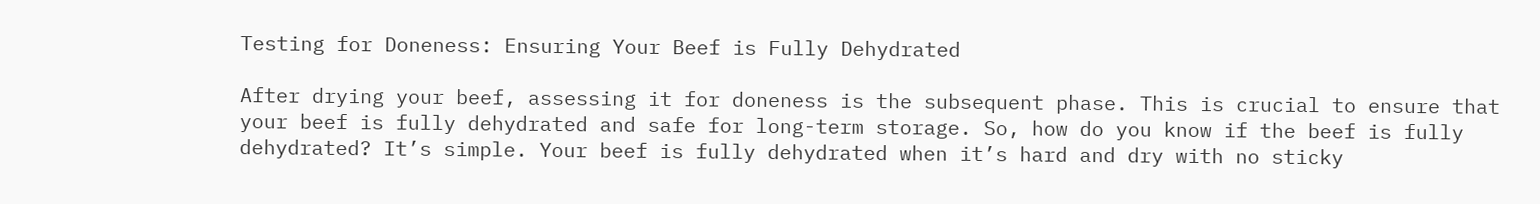Testing for Doneness: Ensuring Your Beef is Fully Dehydrated

After drying your beef, assessing it for doneness is the subsequent phase. This is crucial to ensure that your beef is fully dehydrated and safe for long-term storage. So, how do you know if the beef is fully dehydrated? It’s simple. Your beef is fully dehydrated when it’s hard and dry with no sticky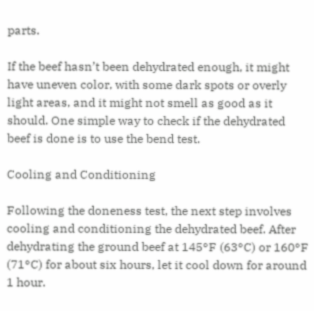parts.

If the beef hasn’t been dehydrated enough, it might have uneven color, with some dark spots or overly light areas, and it might not smell as good as it should. One simple way to check if the dehydrated beef is done is to use the bend test.

Cooling and Conditioning

Following the doneness test, the next step involves cooling and conditioning the dehydrated beef. After dehydrating the ground beef at 145°F (63°C) or 160°F (71°C) for about six hours, let it cool down for around 1 hour.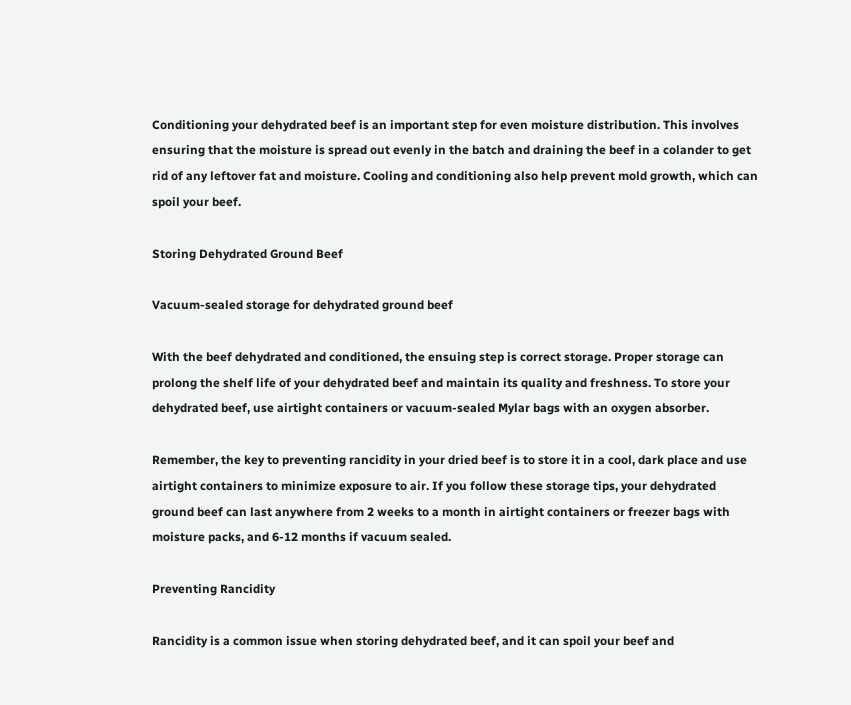Conditioning your dehydrated beef is an important step for even moisture distribution. This involves ensuring that the moisture is spread out evenly in the batch and draining the beef in a colander to get rid of any leftover fat and moisture. Cooling and conditioning also help prevent mold growth, which can spoil your beef.

Storing Dehydrated Ground Beef

Vacuum-sealed storage for dehydrated ground beef

With the beef dehydrated and conditioned, the ensuing step is correct storage. Proper storage can prolong the shelf life of your dehydrated beef and maintain its quality and freshness. To store your dehydrated beef, use airtight containers or vacuum-sealed Mylar bags with an oxygen absorber.

Remember, the key to preventing rancidity in your dried beef is to store it in a cool, dark place and use airtight containers to minimize exposure to air. If you follow these storage tips, your dehydrated ground beef can last anywhere from 2 weeks to a month in airtight containers or freezer bags with moisture packs, and 6-12 months if vacuum sealed.

Preventing Rancidity

Rancidity is a common issue when storing dehydrated beef, and it can spoil your beef and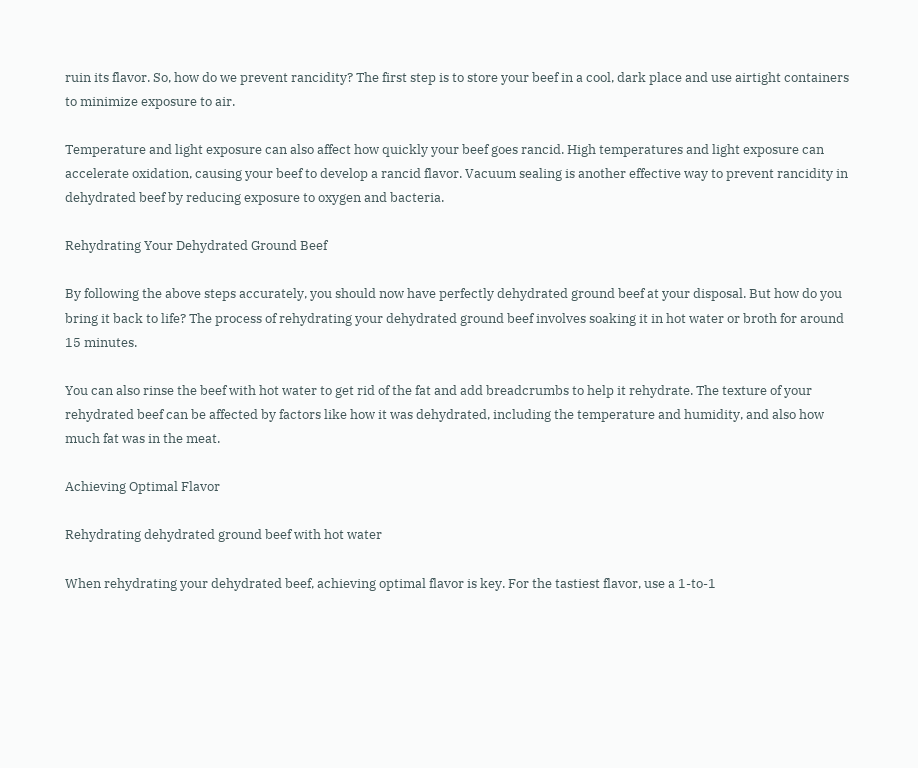ruin its flavor. So, how do we prevent rancidity? The first step is to store your beef in a cool, dark place and use airtight containers to minimize exposure to air.

Temperature and light exposure can also affect how quickly your beef goes rancid. High temperatures and light exposure can accelerate oxidation, causing your beef to develop a rancid flavor. Vacuum sealing is another effective way to prevent rancidity in dehydrated beef by reducing exposure to oxygen and bacteria.

Rehydrating Your Dehydrated Ground Beef

By following the above steps accurately, you should now have perfectly dehydrated ground beef at your disposal. But how do you bring it back to life? The process of rehydrating your dehydrated ground beef involves soaking it in hot water or broth for around 15 minutes.

You can also rinse the beef with hot water to get rid of the fat and add breadcrumbs to help it rehydrate. The texture of your rehydrated beef can be affected by factors like how it was dehydrated, including the temperature and humidity, and also how much fat was in the meat.

Achieving Optimal Flavor

Rehydrating dehydrated ground beef with hot water

When rehydrating your dehydrated beef, achieving optimal flavor is key. For the tastiest flavor, use a 1-to-1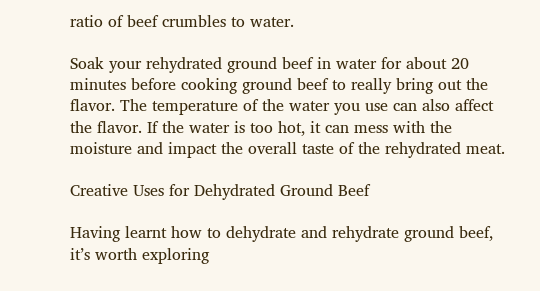ratio of beef crumbles to water.

Soak your rehydrated ground beef in water for about 20 minutes before cooking ground beef to really bring out the flavor. The temperature of the water you use can also affect the flavor. If the water is too hot, it can mess with the moisture and impact the overall taste of the rehydrated meat.

Creative Uses for Dehydrated Ground Beef

Having learnt how to dehydrate and rehydrate ground beef, it’s worth exploring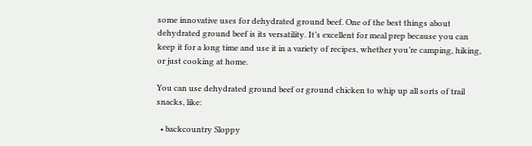some innovative uses for dehydrated ground beef. One of the best things about dehydrated ground beef is its versatility. It’s excellent for meal prep because you can keep it for a long time and use it in a variety of recipes, whether you’re camping, hiking, or just cooking at home.

You can use dehydrated ground beef or ground chicken to whip up all sorts of trail snacks, like:

  • backcountry Sloppy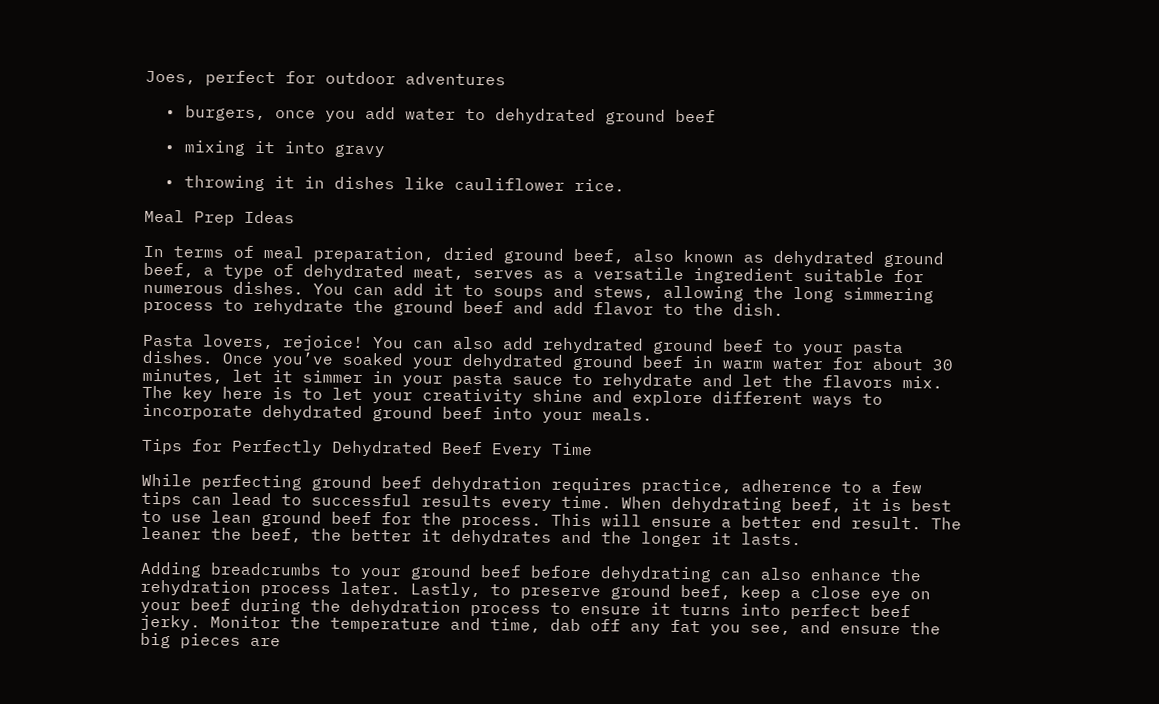Joes, perfect for outdoor adventures

  • burgers, once you add water to dehydrated ground beef

  • mixing it into gravy

  • throwing it in dishes like cauliflower rice.

Meal Prep Ideas

In terms of meal preparation, dried ground beef, also known as dehydrated ground beef, a type of dehydrated meat, serves as a versatile ingredient suitable for numerous dishes. You can add it to soups and stews, allowing the long simmering process to rehydrate the ground beef and add flavor to the dish.

Pasta lovers, rejoice! You can also add rehydrated ground beef to your pasta dishes. Once you’ve soaked your dehydrated ground beef in warm water for about 30 minutes, let it simmer in your pasta sauce to rehydrate and let the flavors mix. The key here is to let your creativity shine and explore different ways to incorporate dehydrated ground beef into your meals.

Tips for Perfectly Dehydrated Beef Every Time

While perfecting ground beef dehydration requires practice, adherence to a few tips can lead to successful results every time. When dehydrating beef, it is best to use lean ground beef for the process. This will ensure a better end result. The leaner the beef, the better it dehydrates and the longer it lasts.

Adding breadcrumbs to your ground beef before dehydrating can also enhance the rehydration process later. Lastly, to preserve ground beef, keep a close eye on your beef during the dehydration process to ensure it turns into perfect beef jerky. Monitor the temperature and time, dab off any fat you see, and ensure the big pieces are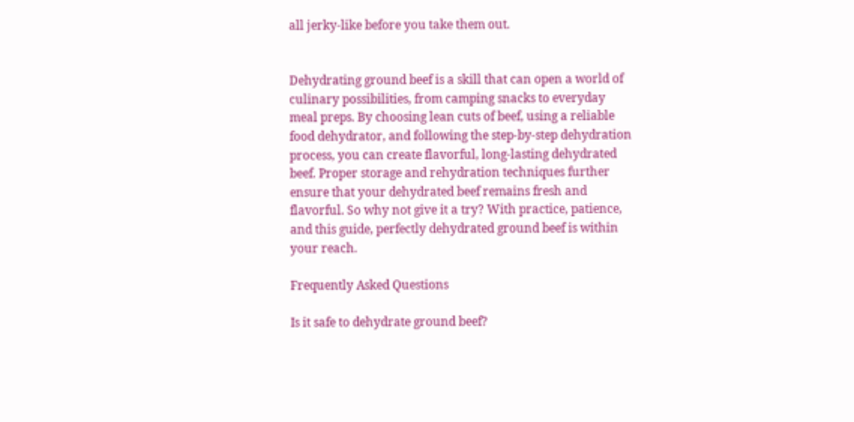all jerky-like before you take them out.


Dehydrating ground beef is a skill that can open a world of culinary possibilities, from camping snacks to everyday meal preps. By choosing lean cuts of beef, using a reliable food dehydrator, and following the step-by-step dehydration process, you can create flavorful, long-lasting dehydrated beef. Proper storage and rehydration techniques further ensure that your dehydrated beef remains fresh and flavorful. So why not give it a try? With practice, patience, and this guide, perfectly dehydrated ground beef is within your reach.

Frequently Asked Questions

Is it safe to dehydrate ground beef?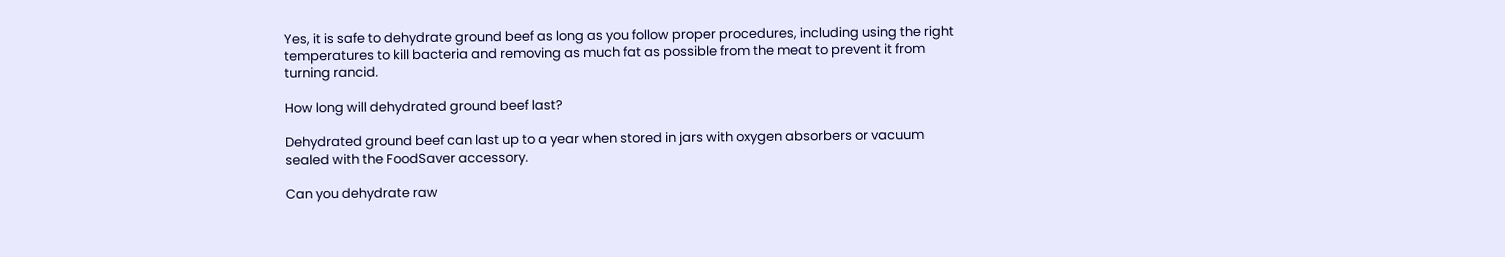Yes, it is safe to dehydrate ground beef as long as you follow proper procedures, including using the right temperatures to kill bacteria and removing as much fat as possible from the meat to prevent it from turning rancid.

How long will dehydrated ground beef last?

Dehydrated ground beef can last up to a year when stored in jars with oxygen absorbers or vacuum sealed with the FoodSaver accessory.

Can you dehydrate raw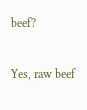beef?

Yes, raw beef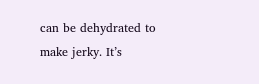can be dehydrated to make jerky. It’s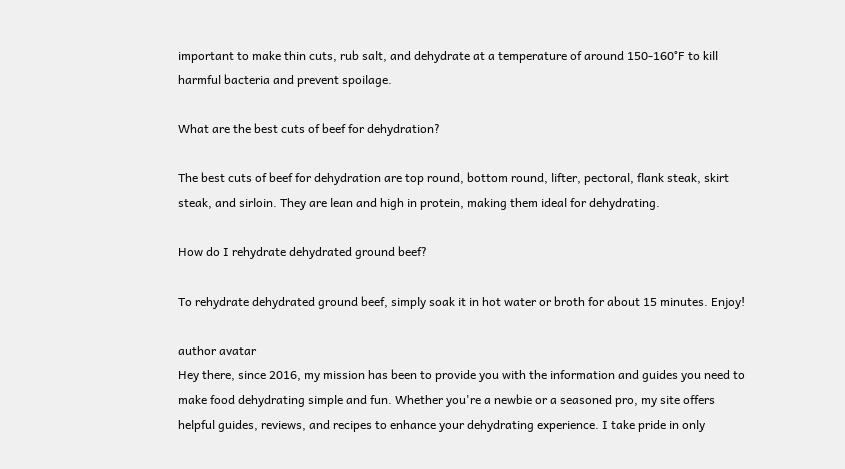important to make thin cuts, rub salt, and dehydrate at a temperature of around 150-160°F to kill harmful bacteria and prevent spoilage.

What are the best cuts of beef for dehydration?

The best cuts of beef for dehydration are top round, bottom round, lifter, pectoral, flank steak, skirt steak, and sirloin. They are lean and high in protein, making them ideal for dehydrating.

How do I rehydrate dehydrated ground beef?

To rehydrate dehydrated ground beef, simply soak it in hot water or broth for about 15 minutes. Enjoy!

author avatar
Hey there, since 2016, my mission has been to provide you with the information and guides you need to make food dehydrating simple and fun. Whether you're a newbie or a seasoned pro, my site offers helpful guides, reviews, and recipes to enhance your dehydrating experience. I take pride in only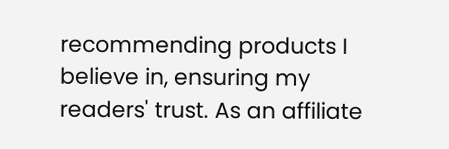recommending products I believe in, ensuring my readers' trust. As an affiliate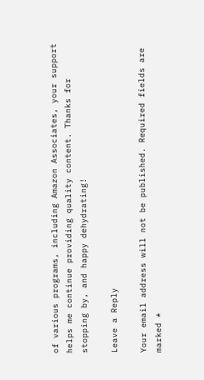of various programs, including Amazon Associates, your support helps me continue providing quality content. Thanks for stopping by, and happy dehydrating!

Leave a Reply

Your email address will not be published. Required fields are marked *